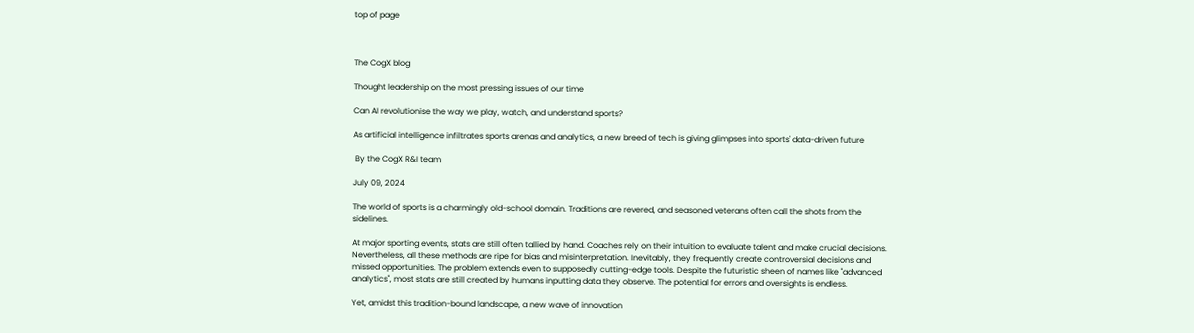top of page



The CogX blog

Thought leadership on the most pressing issues of our time

Can AI revolutionise the way we play, watch, and understand sports?

As artificial intelligence infiltrates sports arenas and analytics, a new breed of tech is giving glimpses into sports' data-driven future

 By the CogX R&I team

July 09, 2024

The world of sports is a charmingly old-school domain. Traditions are revered, and seasoned veterans often call the shots from the sidelines.

At major sporting events, stats are still often tallied by hand. Coaches rely on their intuition to evaluate talent and make crucial decisions. Nevertheless, all these methods are ripe for bias and misinterpretation. Inevitably, they frequently create controversial decisions and missed opportunities. The problem extends even to supposedly cutting-edge tools. Despite the futuristic sheen of names like "advanced analytics", most stats are still created by humans inputting data they observe. The potential for errors and oversights is endless.

Yet, amidst this tradition-bound landscape, a new wave of innovation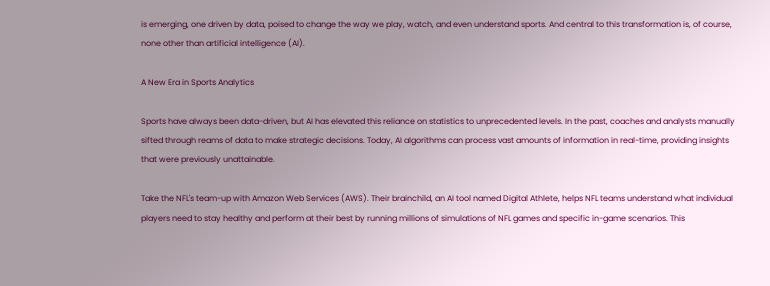is emerging, one driven by data, poised to change the way we play, watch, and even understand sports. And central to this transformation is, of course, none other than artificial intelligence (AI).

A New Era in Sports Analytics

Sports have always been data-driven, but AI has elevated this reliance on statistics to unprecedented levels. In the past, coaches and analysts manually sifted through reams of data to make strategic decisions. Today, AI algorithms can process vast amounts of information in real-time, providing insights that were previously unattainable.

Take the NFL's team-up with Amazon Web Services (AWS). Their brainchild, an AI tool named Digital Athlete, helps NFL teams understand what individual players need to stay healthy and perform at their best by running millions of simulations of NFL games and specific in-game scenarios. This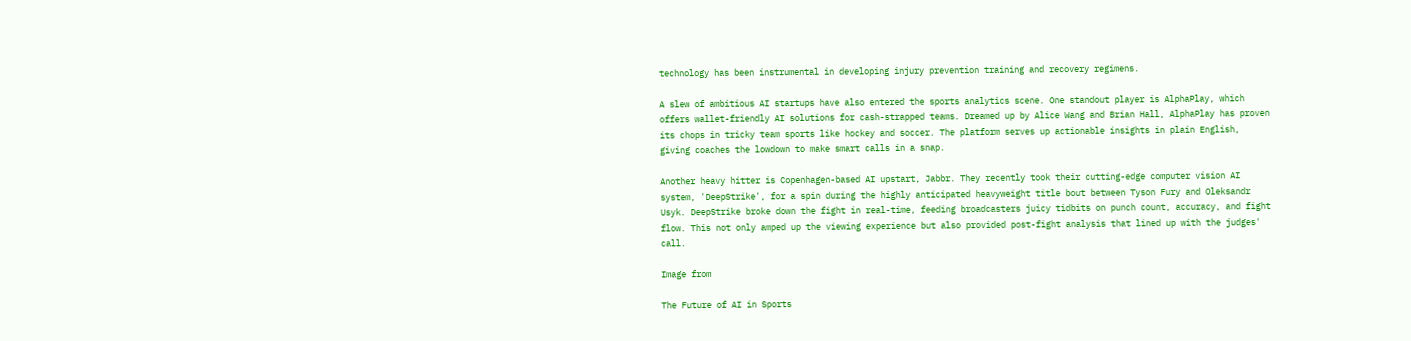technology has been instrumental in developing injury prevention training and recovery regimens.

A slew of ambitious AI startups have also entered the sports analytics scene. One standout player is AlphaPlay, which offers wallet-friendly AI solutions for cash-strapped teams. Dreamed up by Alice Wang and Brian Hall, AlphaPlay has proven its chops in tricky team sports like hockey and soccer. The platform serves up actionable insights in plain English, giving coaches the lowdown to make smart calls in a snap.

Another heavy hitter is Copenhagen-based AI upstart, Jabbr. They recently took their cutting-edge computer vision AI system, 'DeepStrike', for a spin during the highly anticipated heavyweight title bout between Tyson Fury and Oleksandr Usyk. DeepStrike broke down the fight in real-time, feeding broadcasters juicy tidbits on punch count, accuracy, and fight flow. This not only amped up the viewing experience but also provided post-fight analysis that lined up with the judges' call.

Image from

The Future of AI in Sports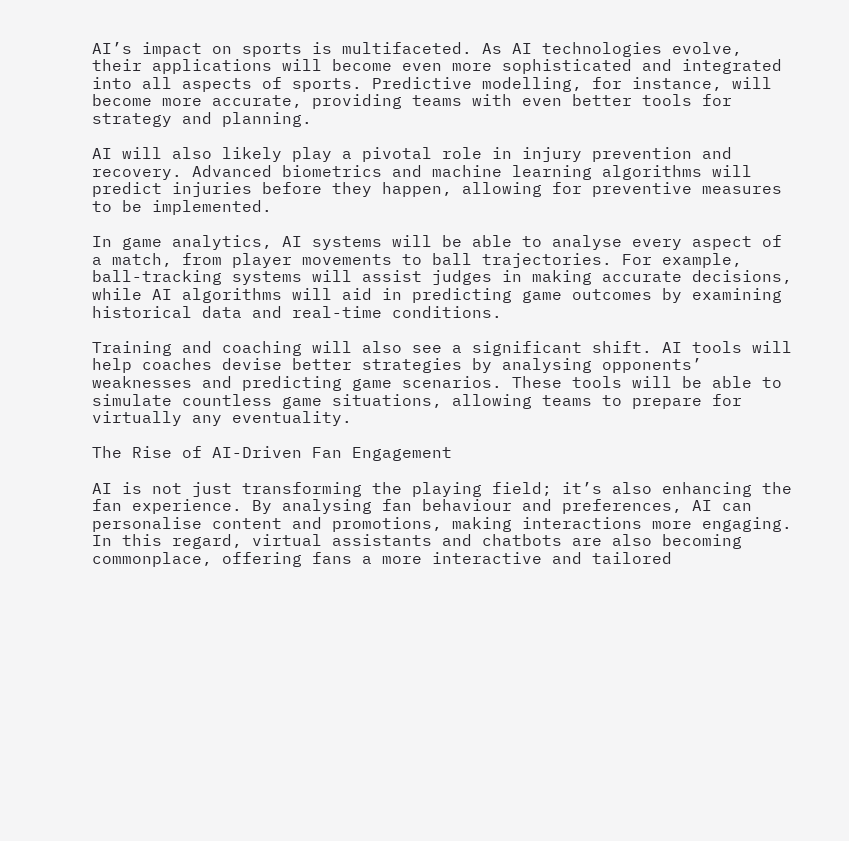AI’s impact on sports is multifaceted. As AI technologies evolve, their applications will become even more sophisticated and integrated into all aspects of sports. Predictive modelling, for instance, will become more accurate, providing teams with even better tools for strategy and planning.

AI will also likely play a pivotal role in injury prevention and recovery. Advanced biometrics and machine learning algorithms will predict injuries before they happen, allowing for preventive measures to be implemented.

In game analytics, AI systems will be able to analyse every aspect of a match, from player movements to ball trajectories. For example, ball-tracking systems will assist judges in making accurate decisions, while AI algorithms will aid in predicting game outcomes by examining historical data and real-time conditions.

Training and coaching will also see a significant shift. AI tools will help coaches devise better strategies by analysing opponents’ weaknesses and predicting game scenarios. These tools will be able to simulate countless game situations, allowing teams to prepare for virtually any eventuality.

The Rise of AI-Driven Fan Engagement

AI is not just transforming the playing field; it’s also enhancing the fan experience. By analysing fan behaviour and preferences, AI can personalise content and promotions, making interactions more engaging. In this regard, virtual assistants and chatbots are also becoming commonplace, offering fans a more interactive and tailored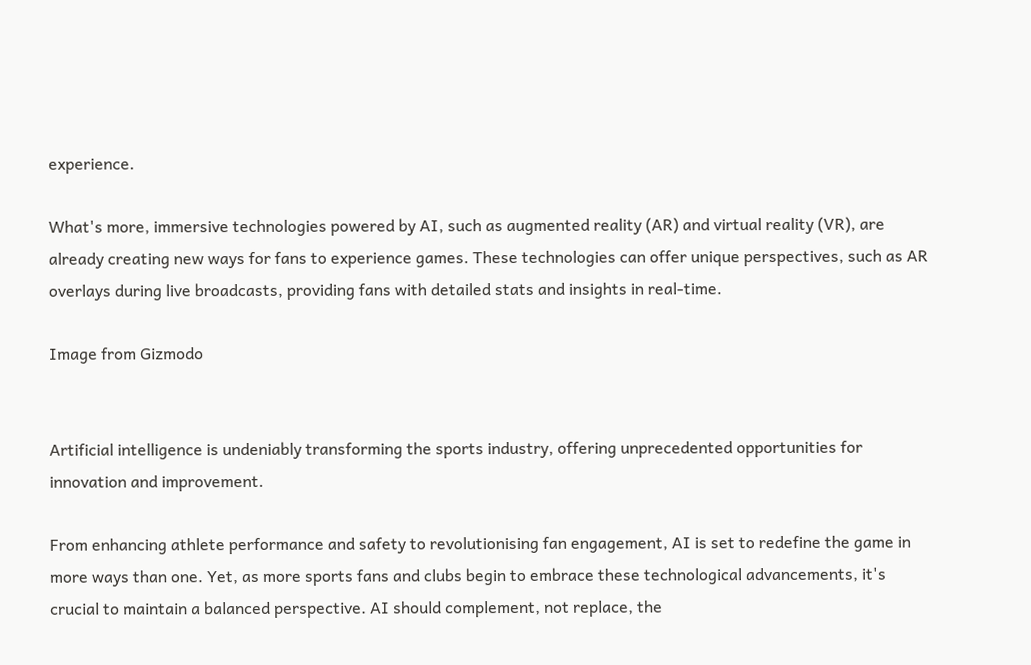experience.

What's more, immersive technologies powered by AI, such as augmented reality (AR) and virtual reality (VR), are already creating new ways for fans to experience games. These technologies can offer unique perspectives, such as AR overlays during live broadcasts, providing fans with detailed stats and insights in real-time.

Image from Gizmodo


Artificial intelligence is undeniably transforming the sports industry, offering unprecedented opportunities for innovation and improvement.

From enhancing athlete performance and safety to revolutionising fan engagement, AI is set to redefine the game in more ways than one. Yet, as more sports fans and clubs begin to embrace these technological advancements, it's crucial to maintain a balanced perspective. AI should complement, not replace, the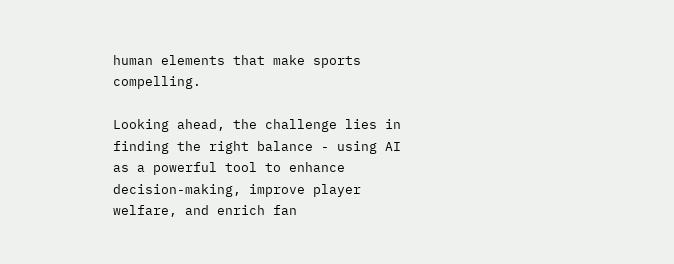human elements that make sports compelling.

Looking ahead, the challenge lies in finding the right balance - using AI as a powerful tool to enhance decision-making, improve player welfare, and enrich fan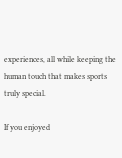experiences, all while keeping the human touch that makes sports truly special.

If you enjoyed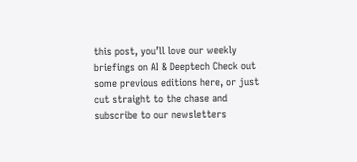this post, you’ll love our weekly briefings on AI & Deeptech Check out some previous editions here, or just cut straight to the chase and subscribe to our newsletters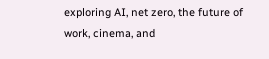exploring AI, net zero, the future of work, cinema, and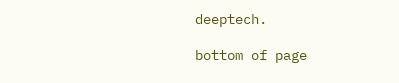deeptech.

bottom of page